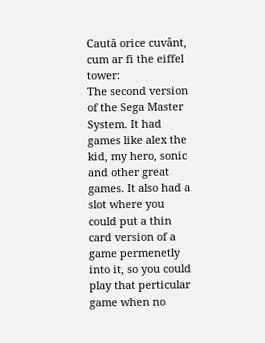Caută orice cuvânt, cum ar fi the eiffel tower:
The second version of the Sega Master System. It had games like alex the kid, my hero, sonic and other great games. It also had a slot where you could put a thin card version of a game permenetly into it, so you could play that perticular game when no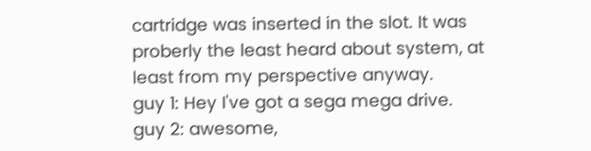cartridge was inserted in the slot. It was proberly the least heard about system, at least from my perspective anyway.
guy 1: Hey I've got a sega mega drive.
guy 2: awesome,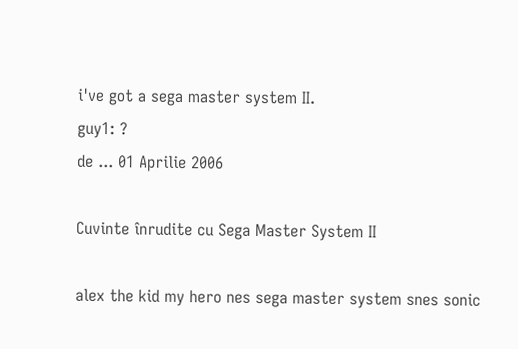i've got a sega master system II.
guy1: ?
de ... 01 Aprilie 2006

Cuvinte înrudite cu Sega Master System II

alex the kid my hero nes sega master system snes sonic